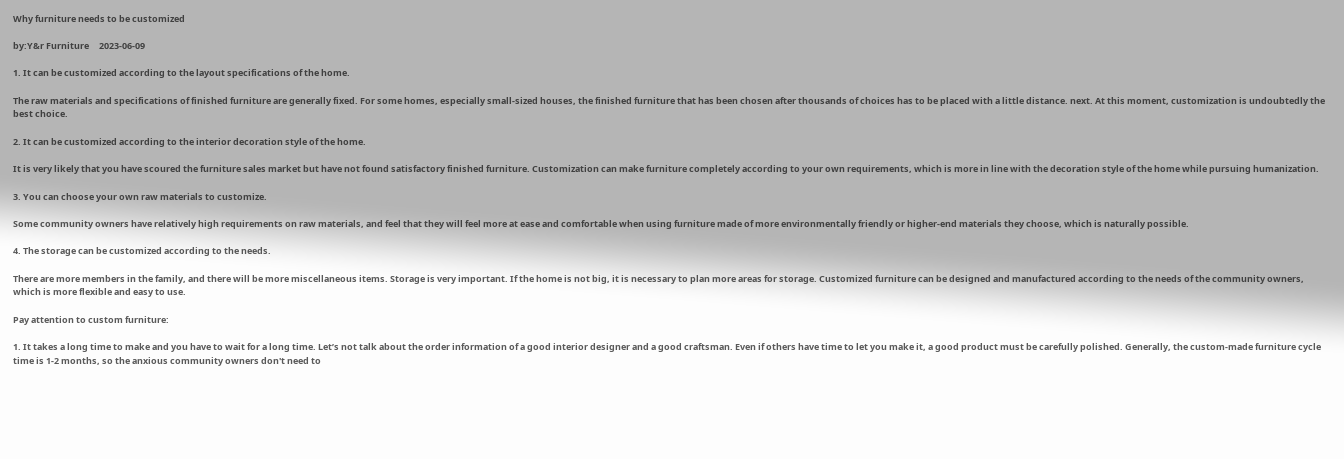Why furniture needs to be customized

by:Y&r Furniture     2023-06-09

1. It can be customized according to the layout specifications of the home.

The raw materials and specifications of finished furniture are generally fixed. For some homes, especially small-sized houses, the finished furniture that has been chosen after thousands of choices has to be placed with a little distance. next. At this moment, customization is undoubtedly the best choice.

2. It can be customized according to the interior decoration style of the home.

It is very likely that you have scoured the furniture sales market but have not found satisfactory finished furniture. Customization can make furniture completely according to your own requirements, which is more in line with the decoration style of the home while pursuing humanization.

3. You can choose your own raw materials to customize.

Some community owners have relatively high requirements on raw materials, and feel that they will feel more at ease and comfortable when using furniture made of more environmentally friendly or higher-end materials they choose, which is naturally possible.

4. The storage can be customized according to the needs.

There are more members in the family, and there will be more miscellaneous items. Storage is very important. If the home is not big, it is necessary to plan more areas for storage. Customized furniture can be designed and manufactured according to the needs of the community owners, which is more flexible and easy to use.

Pay attention to custom furniture:

1. It takes a long time to make and you have to wait for a long time. Let’s not talk about the order information of a good interior designer and a good craftsman. Even if others have time to let you make it, a good product must be carefully polished. Generally, the custom-made furniture cycle time is 1-2 months, so the anxious community owners don't need to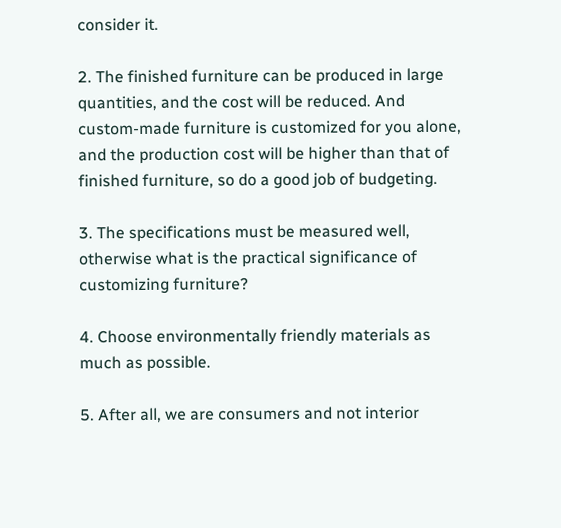consider it.

2. The finished furniture can be produced in large quantities, and the cost will be reduced. And custom-made furniture is customized for you alone, and the production cost will be higher than that of finished furniture, so do a good job of budgeting.

3. The specifications must be measured well, otherwise what is the practical significance of customizing furniture?

4. Choose environmentally friendly materials as much as possible.

5. After all, we are consumers and not interior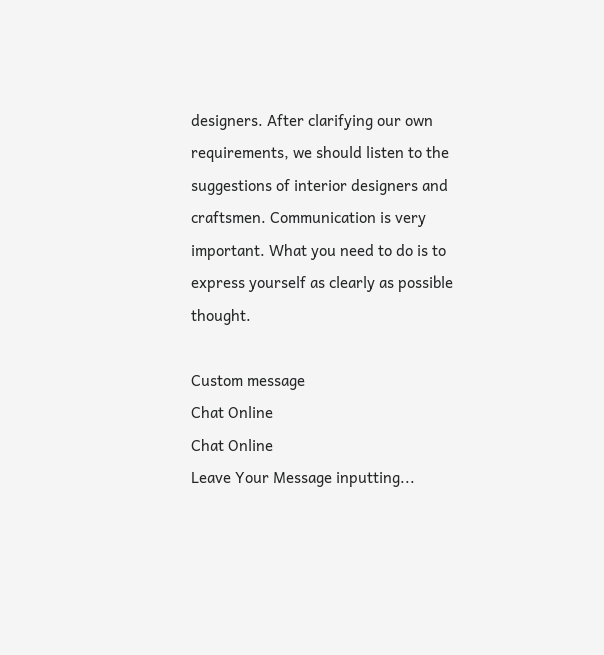designers. After clarifying our own requirements, we should listen to the suggestions of interior designers and craftsmen. Communication is very important. What you need to do is to express yourself as clearly as possible thought.

Custom message
Chat Online
Chat Online
Leave Your Message inputting...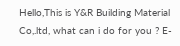Hello,This is Y&R Building Material Co,.ltd, what can i do for you ? E-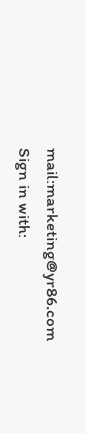mail:marketing@yr86.com
Sign in with: